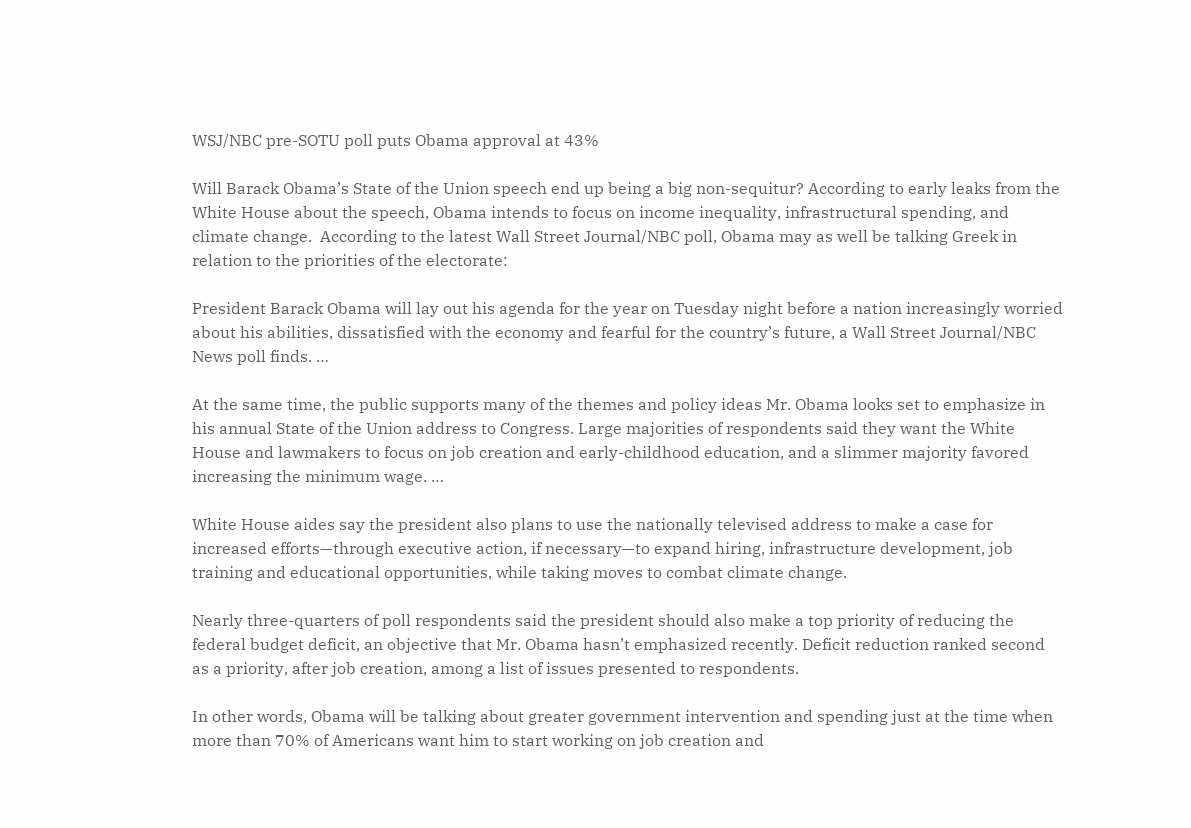WSJ/NBC pre-SOTU poll puts Obama approval at 43%

Will Barack Obama’s State of the Union speech end up being a big non-sequitur? According to early leaks from the White House about the speech, Obama intends to focus on income inequality, infrastructural spending, and climate change.  According to the latest Wall Street Journal/NBC poll, Obama may as well be talking Greek in relation to the priorities of the electorate:

President Barack Obama will lay out his agenda for the year on Tuesday night before a nation increasingly worried about his abilities, dissatisfied with the economy and fearful for the country’s future, a Wall Street Journal/NBC News poll finds. …

At the same time, the public supports many of the themes and policy ideas Mr. Obama looks set to emphasize in his annual State of the Union address to Congress. Large majorities of respondents said they want the White House and lawmakers to focus on job creation and early-childhood education, and a slimmer majority favored increasing the minimum wage. …

White House aides say the president also plans to use the nationally televised address to make a case for increased efforts—through executive action, if necessary—to expand hiring, infrastructure development, job training and educational opportunities, while taking moves to combat climate change.

Nearly three-quarters of poll respondents said the president should also make a top priority of reducing the federal budget deficit, an objective that Mr. Obama hasn’t emphasized recently. Deficit reduction ranked second as a priority, after job creation, among a list of issues presented to respondents.

In other words, Obama will be talking about greater government intervention and spending just at the time when more than 70% of Americans want him to start working on job creation and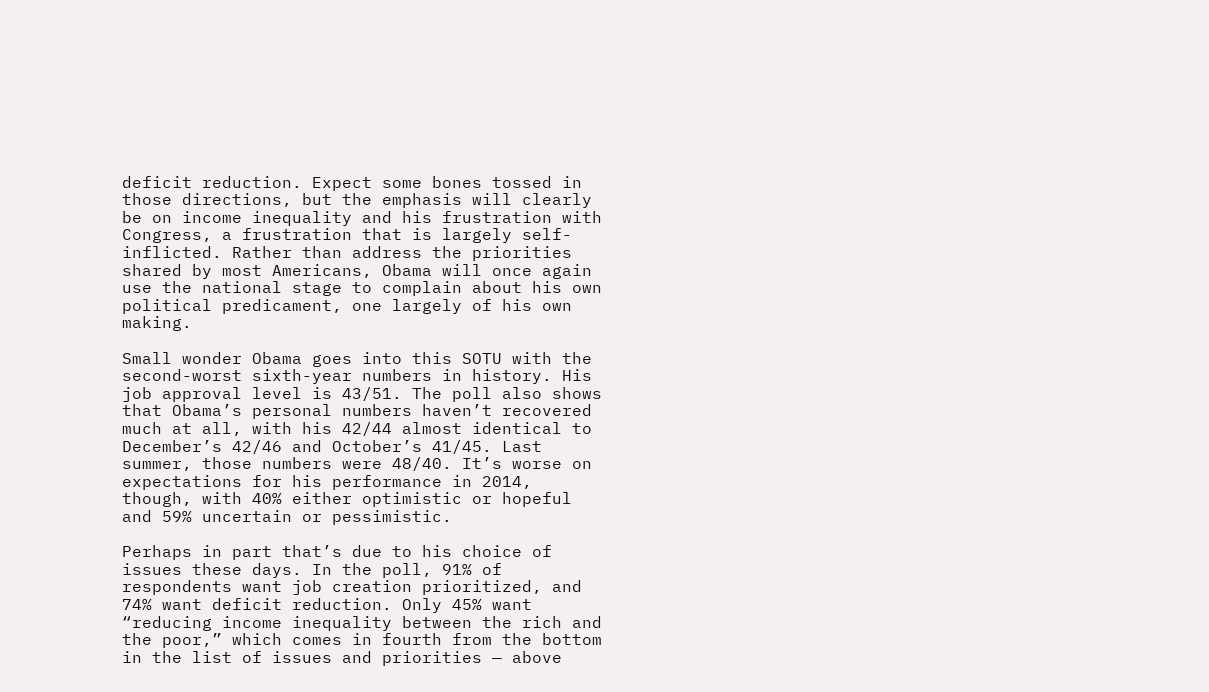deficit reduction. Expect some bones tossed in those directions, but the emphasis will clearly be on income inequality and his frustration with Congress, a frustration that is largely self-inflicted. Rather than address the priorities shared by most Americans, Obama will once again use the national stage to complain about his own political predicament, one largely of his own making.

Small wonder Obama goes into this SOTU with the second-worst sixth-year numbers in history. His job approval level is 43/51. The poll also shows that Obama’s personal numbers haven’t recovered much at all, with his 42/44 almost identical to December’s 42/46 and October’s 41/45. Last summer, those numbers were 48/40. It’s worse on expectations for his performance in 2014, though, with 40% either optimistic or hopeful and 59% uncertain or pessimistic.

Perhaps in part that’s due to his choice of issues these days. In the poll, 91% of respondents want job creation prioritized, and 74% want deficit reduction. Only 45% want “reducing income inequality between the rich and the poor,” which comes in fourth from the bottom in the list of issues and priorities — above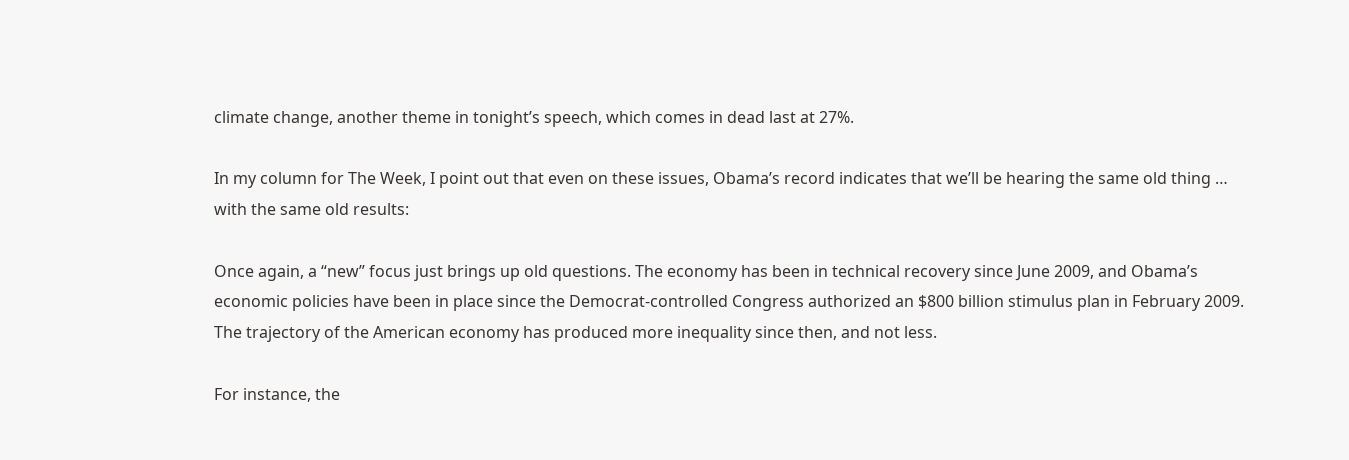climate change, another theme in tonight’s speech, which comes in dead last at 27%.

In my column for The Week, I point out that even on these issues, Obama’s record indicates that we’ll be hearing the same old thing … with the same old results:

Once again, a “new” focus just brings up old questions. The economy has been in technical recovery since June 2009, and Obama’s economic policies have been in place since the Democrat-controlled Congress authorized an $800 billion stimulus plan in February 2009. The trajectory of the American economy has produced more inequality since then, and not less.

For instance, the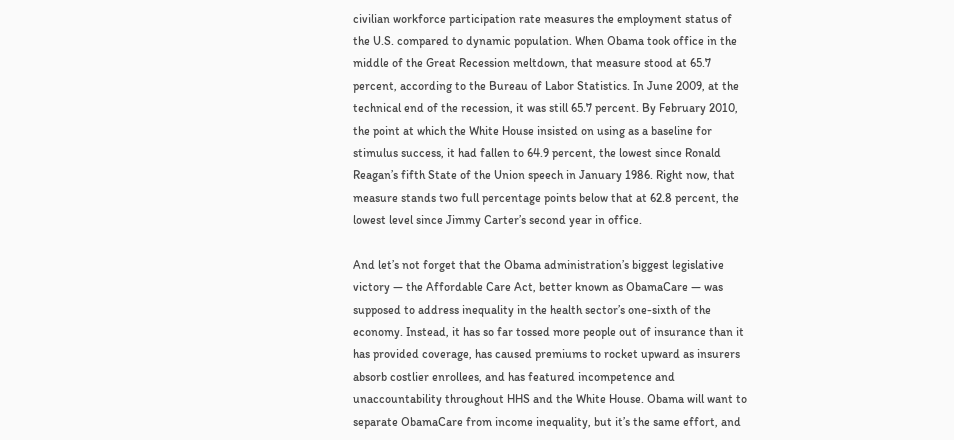civilian workforce participation rate measures the employment status of the U.S. compared to dynamic population. When Obama took office in the middle of the Great Recession meltdown, that measure stood at 65.7 percent, according to the Bureau of Labor Statistics. In June 2009, at the technical end of the recession, it was still 65.7 percent. By February 2010, the point at which the White House insisted on using as a baseline for stimulus success, it had fallen to 64.9 percent, the lowest since Ronald Reagan’s fifth State of the Union speech in January 1986. Right now, that measure stands two full percentage points below that at 62.8 percent, the lowest level since Jimmy Carter’s second year in office.

And let’s not forget that the Obama administration’s biggest legislative victory — the Affordable Care Act, better known as ObamaCare — was supposed to address inequality in the health sector’s one-sixth of the economy. Instead, it has so far tossed more people out of insurance than it has provided coverage, has caused premiums to rocket upward as insurers absorb costlier enrollees, and has featured incompetence and unaccountability throughout HHS and the White House. Obama will want to separate ObamaCare from income inequality, but it’s the same effort, and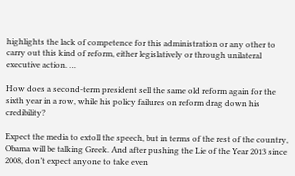highlights the lack of competence for this administration or any other to carry out this kind of reform, either legislatively or through unilateral executive action. …

How does a second-term president sell the same old reform again for the sixth year in a row, while his policy failures on reform drag down his credibility?

Expect the media to extoll the speech, but in terms of the rest of the country, Obama will be talking Greek. And after pushing the Lie of the Year 2013 since 2008, don’t expect anyone to take even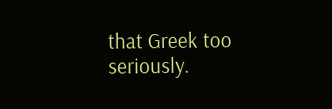that Greek too seriously.